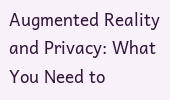Augmented Reality and Privacy: What You Need to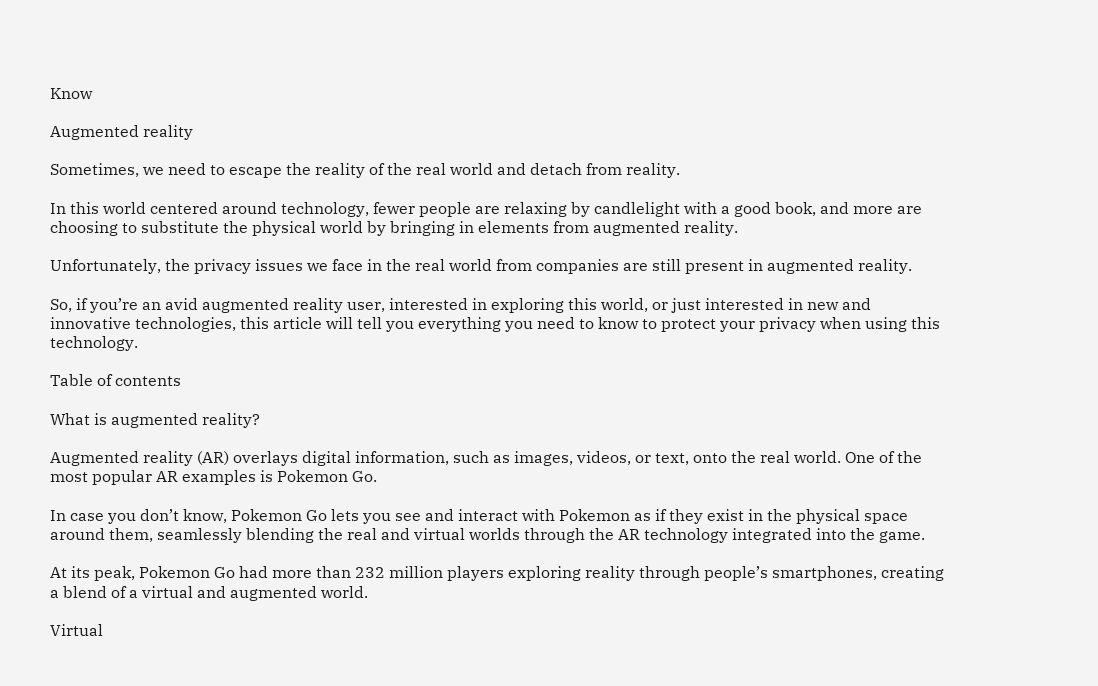Know

Augmented reality

Sometimes, we need to escape the reality of the real world and detach from reality.

In this world centered around technology, fewer people are relaxing by candlelight with a good book, and more are choosing to substitute the physical world by bringing in elements from augmented reality.

Unfortunately, the privacy issues we face in the real world from companies are still present in augmented reality.

So, if you’re an avid augmented reality user, interested in exploring this world, or just interested in new and innovative technologies, this article will tell you everything you need to know to protect your privacy when using this technology.

Table of contents

What is augmented reality?

Augmented reality (AR) overlays digital information, such as images, videos, or text, onto the real world. One of the most popular AR examples is Pokemon Go.

In case you don’t know, Pokemon Go lets you see and interact with Pokemon as if they exist in the physical space around them, seamlessly blending the real and virtual worlds through the AR technology integrated into the game.

At its peak, Pokemon Go had more than 232 million players exploring reality through people’s smartphones, creating a blend of a virtual and augmented world.

Virtual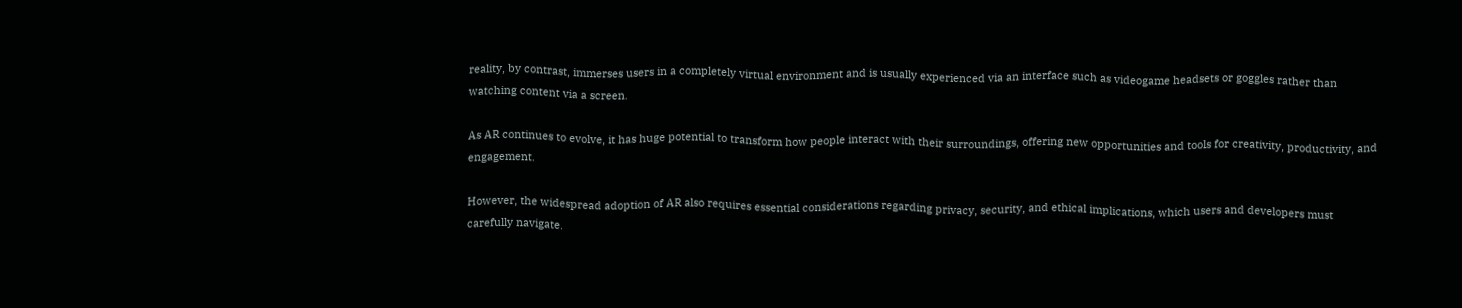reality, by contrast, immerses users in a completely virtual environment and is usually experienced via an interface such as videogame headsets or goggles rather than watching content via a screen.

As AR continues to evolve, it has huge potential to transform how people interact with their surroundings, offering new opportunities and tools for creativity, productivity, and engagement.

However, the widespread adoption of AR also requires essential considerations regarding privacy, security, and ethical implications, which users and developers must carefully navigate.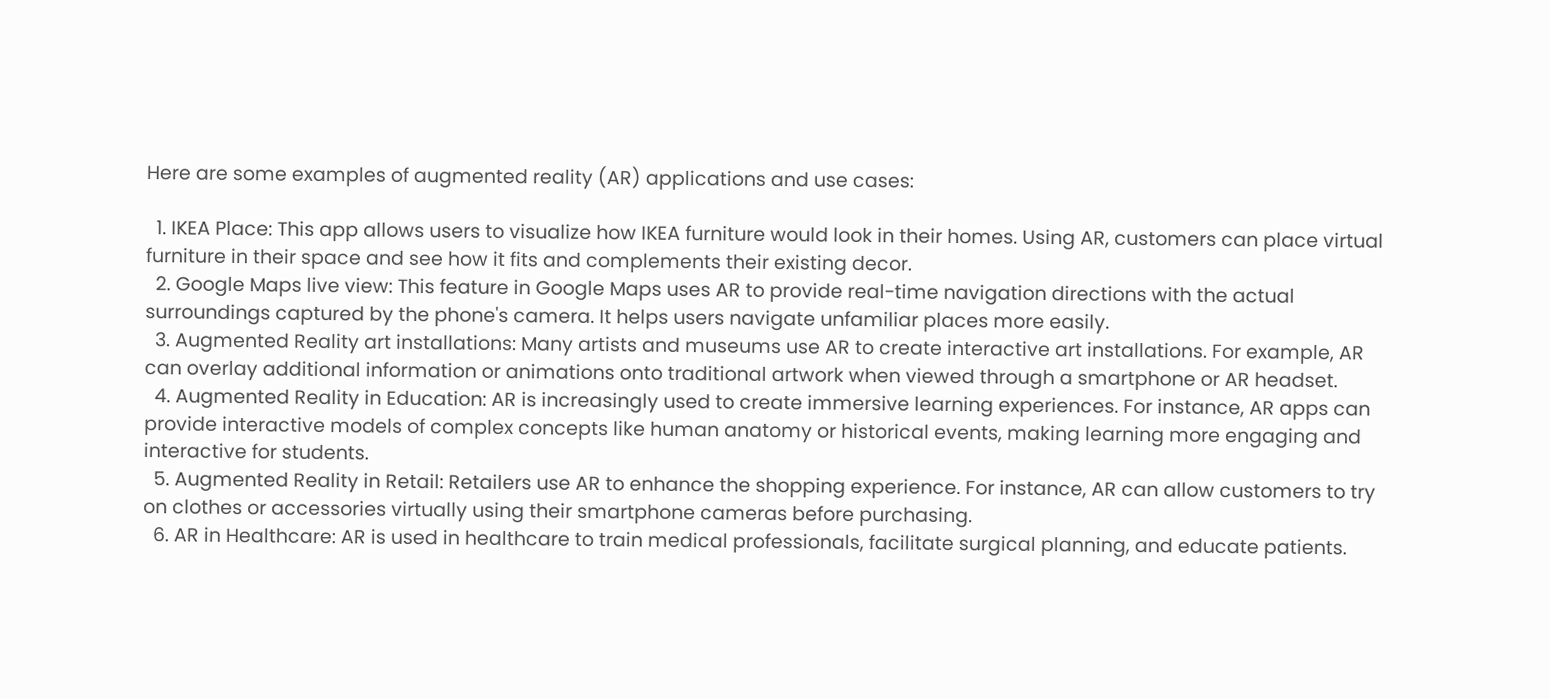Here are some examples of augmented reality (AR) applications and use cases:

  1. IKEA Place: This app allows users to visualize how IKEA furniture would look in their homes. Using AR, customers can place virtual furniture in their space and see how it fits and complements their existing decor.
  2. Google Maps live view: This feature in Google Maps uses AR to provide real-time navigation directions with the actual surroundings captured by the phone's camera. It helps users navigate unfamiliar places more easily.
  3. Augmented Reality art installations: Many artists and museums use AR to create interactive art installations. For example, AR can overlay additional information or animations onto traditional artwork when viewed through a smartphone or AR headset.
  4. Augmented Reality in Education: AR is increasingly used to create immersive learning experiences. For instance, AR apps can provide interactive models of complex concepts like human anatomy or historical events, making learning more engaging and interactive for students.
  5. Augmented Reality in Retail: Retailers use AR to enhance the shopping experience. For instance, AR can allow customers to try on clothes or accessories virtually using their smartphone cameras before purchasing.
  6. AR in Healthcare: AR is used in healthcare to train medical professionals, facilitate surgical planning, and educate patients.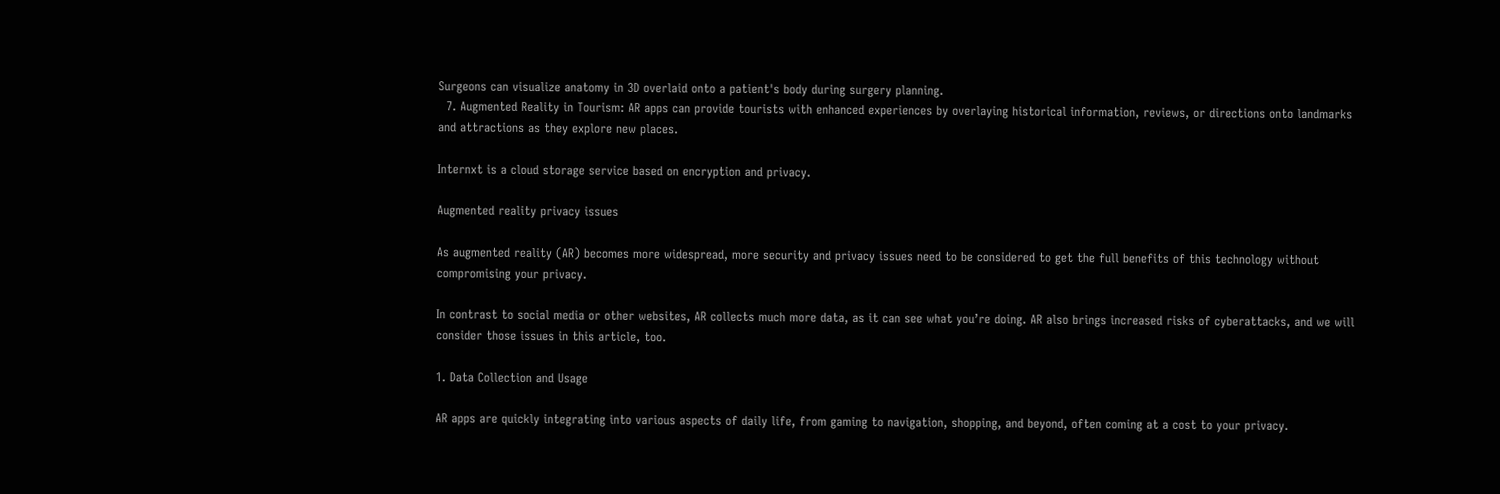Surgeons can visualize anatomy in 3D overlaid onto a patient's body during surgery planning.
  7. Augmented Reality in Tourism: AR apps can provide tourists with enhanced experiences by overlaying historical information, reviews, or directions onto landmarks and attractions as they explore new places.

Internxt is a cloud storage service based on encryption and privacy.

Augmented reality privacy issues

As augmented reality (AR) becomes more widespread, more security and privacy issues need to be considered to get the full benefits of this technology without compromising your privacy.

In contrast to social media or other websites, AR collects much more data, as it can see what you’re doing. AR also brings increased risks of cyberattacks, and we will consider those issues in this article, too.

1. Data Collection and Usage

AR apps are quickly integrating into various aspects of daily life, from gaming to navigation, shopping, and beyond, often coming at a cost to your privacy.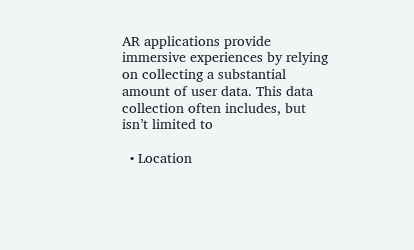AR applications provide immersive experiences by relying on collecting a substantial amount of user data. This data collection often includes, but isn’t limited to

  • Location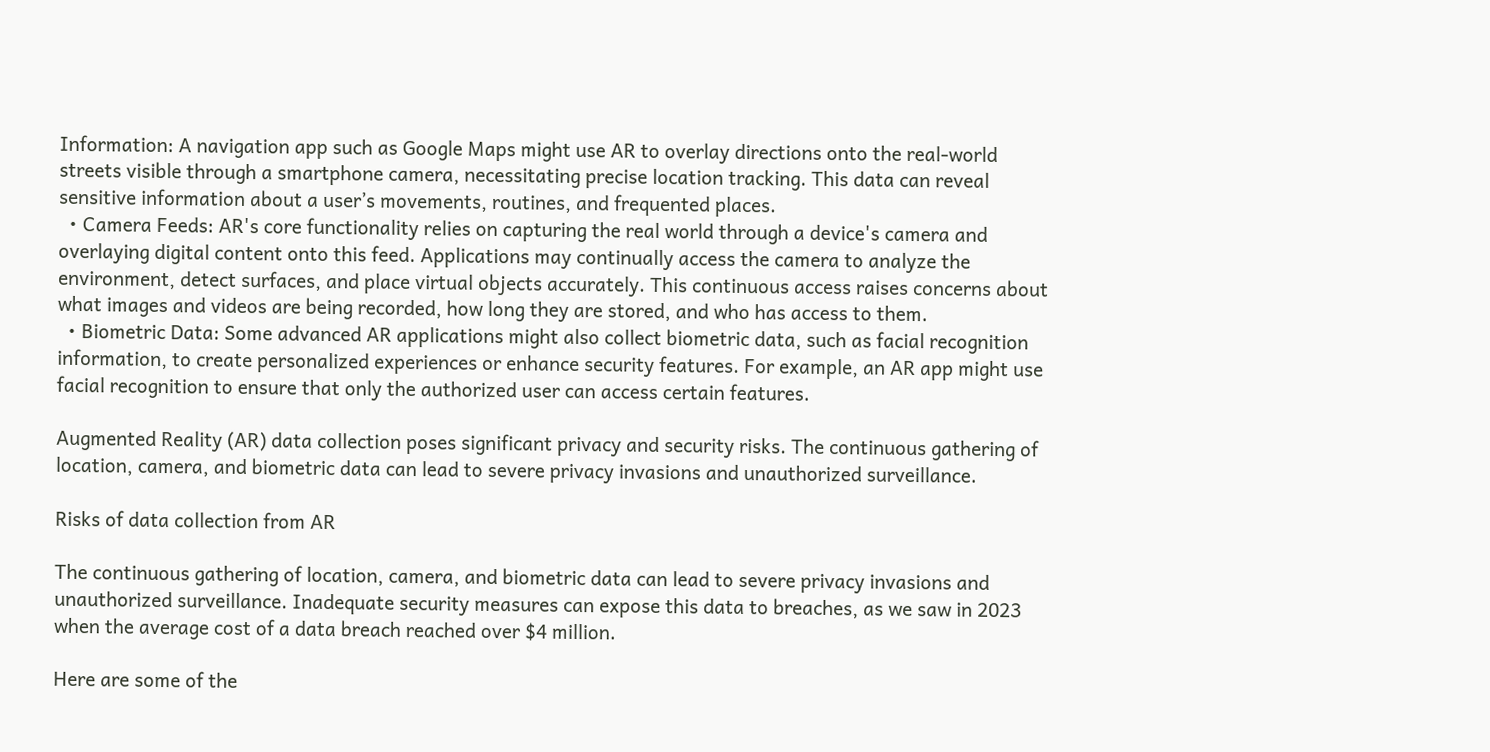Information: A navigation app such as Google Maps might use AR to overlay directions onto the real-world streets visible through a smartphone camera, necessitating precise location tracking. This data can reveal sensitive information about a user’s movements, routines, and frequented places.
  • Camera Feeds: AR's core functionality relies on capturing the real world through a device's camera and overlaying digital content onto this feed. Applications may continually access the camera to analyze the environment, detect surfaces, and place virtual objects accurately. This continuous access raises concerns about what images and videos are being recorded, how long they are stored, and who has access to them.
  • Biometric Data: Some advanced AR applications might also collect biometric data, such as facial recognition information, to create personalized experiences or enhance security features. For example, an AR app might use facial recognition to ensure that only the authorized user can access certain features.

Augmented Reality (AR) data collection poses significant privacy and security risks. The continuous gathering of location, camera, and biometric data can lead to severe privacy invasions and unauthorized surveillance.

Risks of data collection from AR

The continuous gathering of location, camera, and biometric data can lead to severe privacy invasions and unauthorized surveillance. Inadequate security measures can expose this data to breaches, as we saw in 2023 when the average cost of a data breach reached over $4 million.

Here are some of the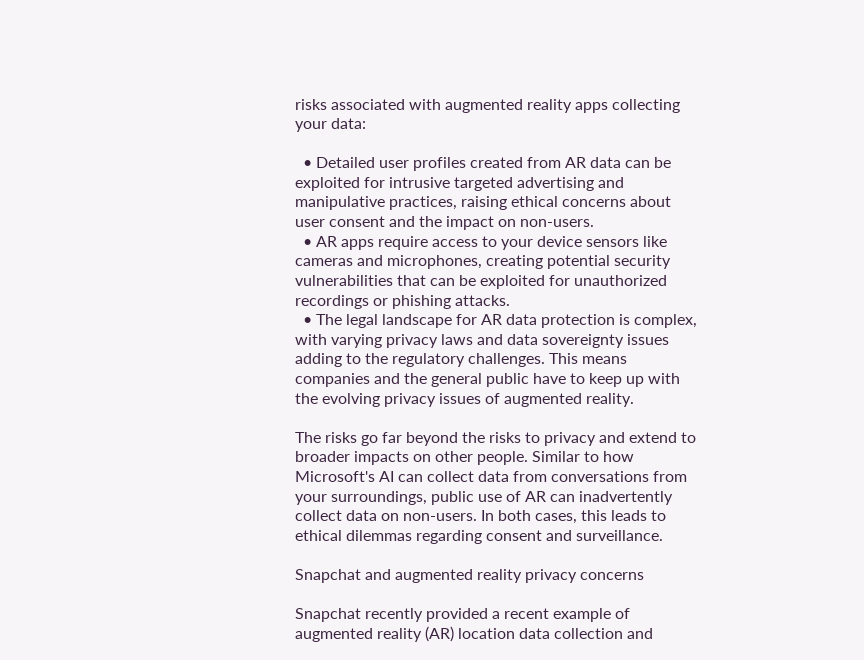risks associated with augmented reality apps collecting your data:

  • Detailed user profiles created from AR data can be exploited for intrusive targeted advertising and manipulative practices, raising ethical concerns about user consent and the impact on non-users.
  • AR apps require access to your device sensors like cameras and microphones, creating potential security vulnerabilities that can be exploited for unauthorized recordings or phishing attacks.
  • The legal landscape for AR data protection is complex, with varying privacy laws and data sovereignty issues adding to the regulatory challenges. This means companies and the general public have to keep up with the evolving privacy issues of augmented reality.

The risks go far beyond the risks to privacy and extend to broader impacts on other people. Similar to how Microsoft's AI can collect data from conversations from your surroundings, public use of AR can inadvertently collect data on non-users. In both cases, this leads to ethical dilemmas regarding consent and surveillance.

Snapchat and augmented reality privacy concerns

Snapchat recently provided a recent example of augmented reality (AR) location data collection and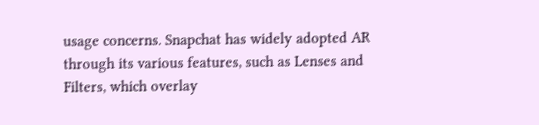usage concerns. Snapchat has widely adopted AR through its various features, such as Lenses and Filters, which overlay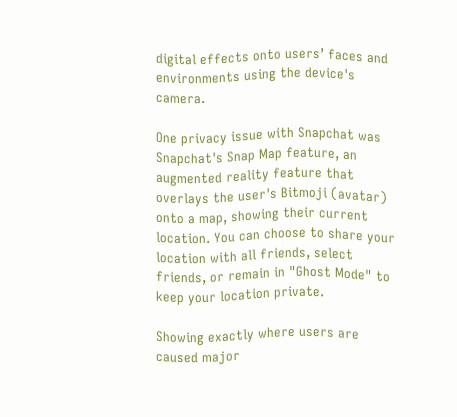digital effects onto users’ faces and environments using the device's camera.

One privacy issue with Snapchat was Snapchat's Snap Map feature, an augmented reality feature that overlays the user's Bitmoji (avatar) onto a map, showing their current location. You can choose to share your location with all friends, select friends, or remain in "Ghost Mode" to keep your location private.

Showing exactly where users are caused major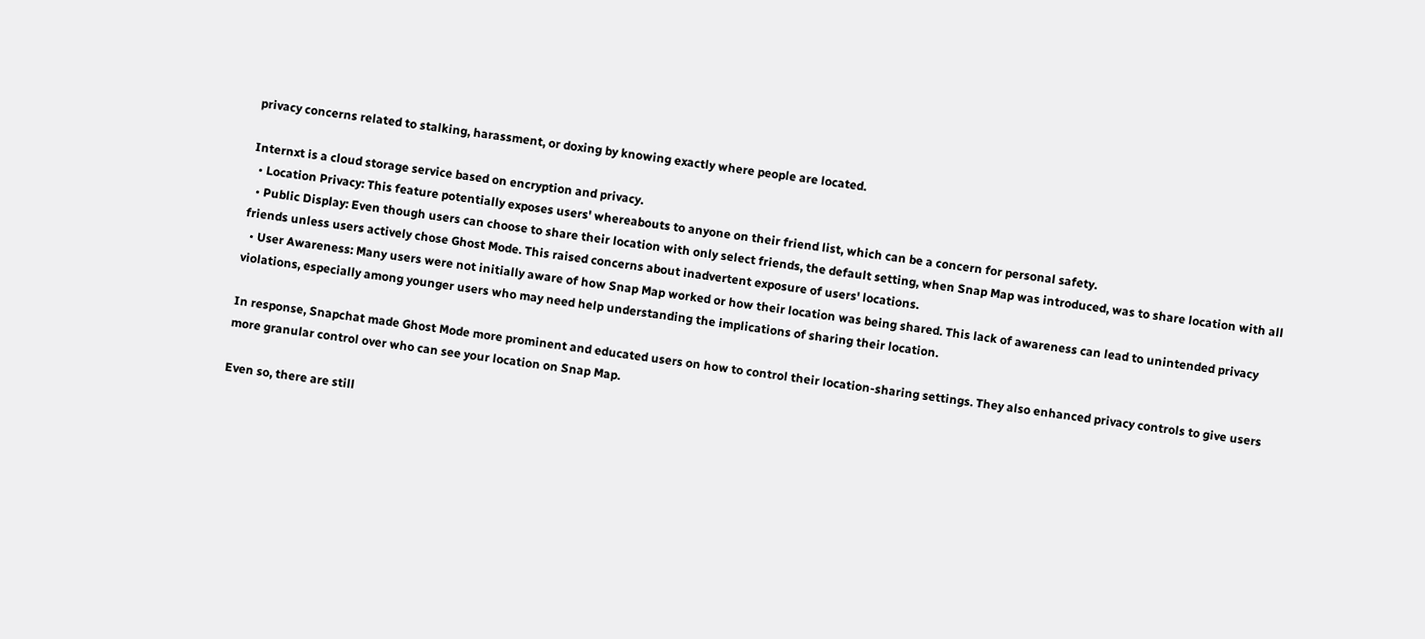privacy concerns related to stalking, harassment, or doxing by knowing exactly where people are located.

Internxt is a cloud storage service based on encryption and privacy.
  • Location Privacy: This feature potentially exposes users' whereabouts to anyone on their friend list, which can be a concern for personal safety.
  • Public Display: Even though users can choose to share their location with only select friends, the default setting, when Snap Map was introduced, was to share location with all friends unless users actively chose Ghost Mode. This raised concerns about inadvertent exposure of users' locations.
  • User Awareness: Many users were not initially aware of how Snap Map worked or how their location was being shared. This lack of awareness can lead to unintended privacy violations, especially among younger users who may need help understanding the implications of sharing their location.

In response, Snapchat made Ghost Mode more prominent and educated users on how to control their location-sharing settings. They also enhanced privacy controls to give users more granular control over who can see your location on Snap Map.

Even so, there are still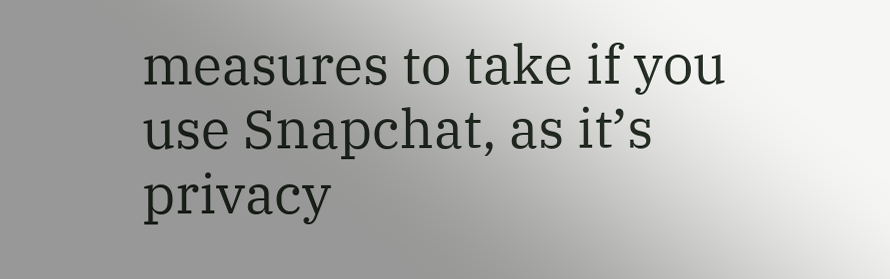measures to take if you use Snapchat, as it’s privacy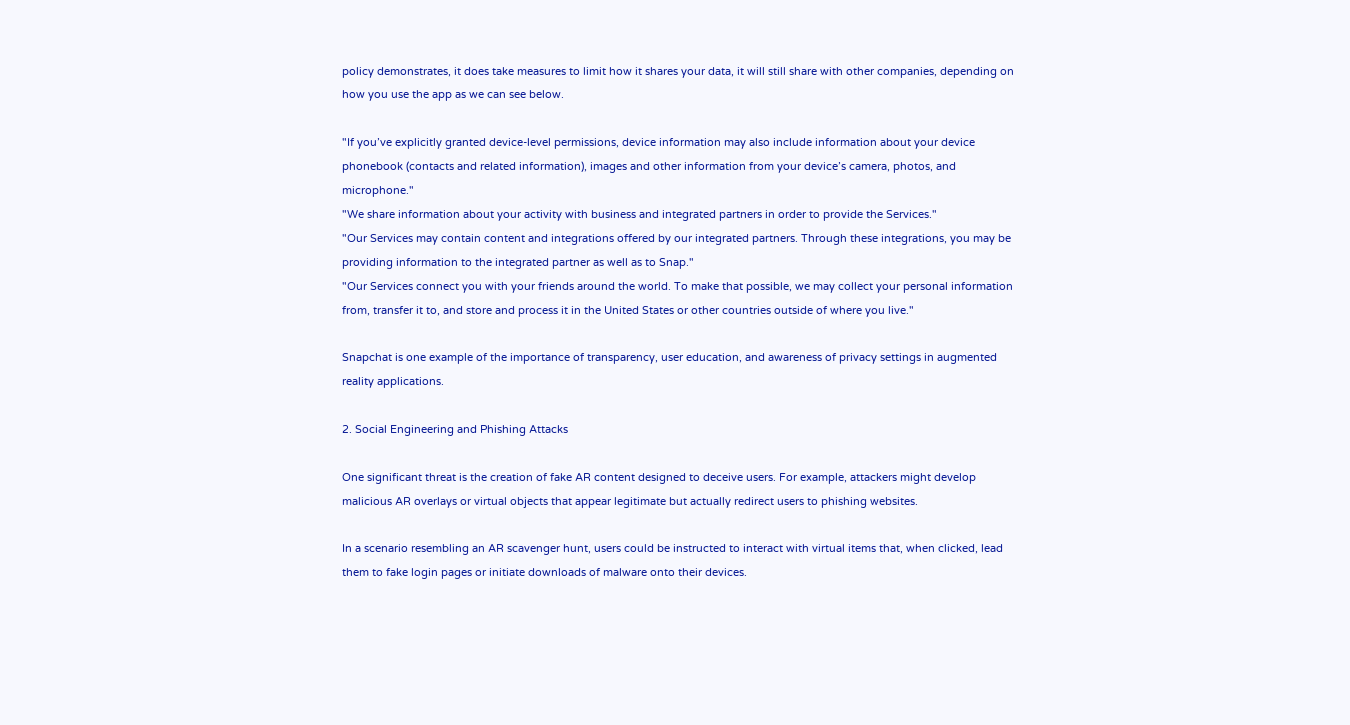policy demonstrates, it does take measures to limit how it shares your data, it will still share with other companies, depending on how you use the app as we can see below.

"If you’ve explicitly granted device-level permissions, device information may also include information about your device phonebook (contacts and related information), images and other information from your device’s camera, photos, and microphone."
"We share information about your activity with business and integrated partners in order to provide the Services."
"Our Services may contain content and integrations offered by our integrated partners. Through these integrations, you may be providing information to the integrated partner as well as to Snap."
"Our Services connect you with your friends around the world. To make that possible, we may collect your personal information from, transfer it to, and store and process it in the United States or other countries outside of where you live."

Snapchat is one example of the importance of transparency, user education, and awareness of privacy settings in augmented reality applications.

2. Social Engineering and Phishing Attacks

One significant threat is the creation of fake AR content designed to deceive users. For example, attackers might develop malicious AR overlays or virtual objects that appear legitimate but actually redirect users to phishing websites.

In a scenario resembling an AR scavenger hunt, users could be instructed to interact with virtual items that, when clicked, lead them to fake login pages or initiate downloads of malware onto their devices.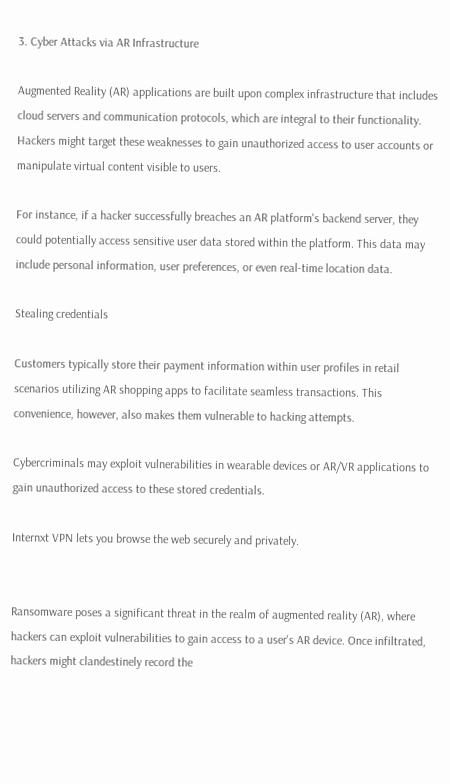3. Cyber Attacks via AR Infrastructure

Augmented Reality (AR) applications are built upon complex infrastructure that includes cloud servers and communication protocols, which are integral to their functionality. Hackers might target these weaknesses to gain unauthorized access to user accounts or manipulate virtual content visible to users.

For instance, if a hacker successfully breaches an AR platform's backend server, they could potentially access sensitive user data stored within the platform. This data may include personal information, user preferences, or even real-time location data.

Stealing credentials

Customers typically store their payment information within user profiles in retail scenarios utilizing AR shopping apps to facilitate seamless transactions. This convenience, however, also makes them vulnerable to hacking attempts.

Cybercriminals may exploit vulnerabilities in wearable devices or AR/VR applications to gain unauthorized access to these stored credentials.

Internxt VPN lets you browse the web securely and privately.


Ransomware poses a significant threat in the realm of augmented reality (AR), where hackers can exploit vulnerabilities to gain access to a user's AR device. Once infiltrated, hackers might clandestinely record the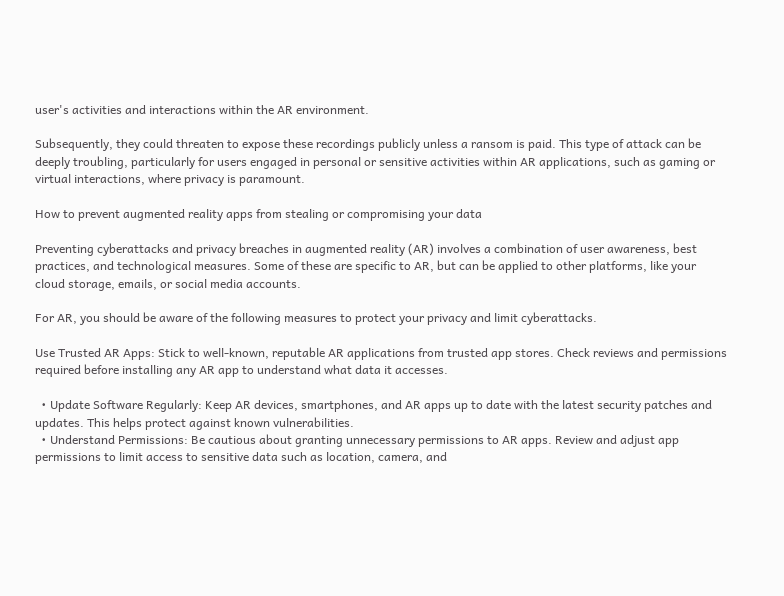user's activities and interactions within the AR environment.

Subsequently, they could threaten to expose these recordings publicly unless a ransom is paid. This type of attack can be deeply troubling, particularly for users engaged in personal or sensitive activities within AR applications, such as gaming or virtual interactions, where privacy is paramount.

How to prevent augmented reality apps from stealing or compromising your data

Preventing cyberattacks and privacy breaches in augmented reality (AR) involves a combination of user awareness, best practices, and technological measures. Some of these are specific to AR, but can be applied to other platforms, like your cloud storage, emails, or social media accounts.

For AR, you should be aware of the following measures to protect your privacy and limit cyberattacks.

Use Trusted AR Apps: Stick to well-known, reputable AR applications from trusted app stores. Check reviews and permissions required before installing any AR app to understand what data it accesses.

  • Update Software Regularly: Keep AR devices, smartphones, and AR apps up to date with the latest security patches and updates. This helps protect against known vulnerabilities.
  • Understand Permissions: Be cautious about granting unnecessary permissions to AR apps. Review and adjust app permissions to limit access to sensitive data such as location, camera, and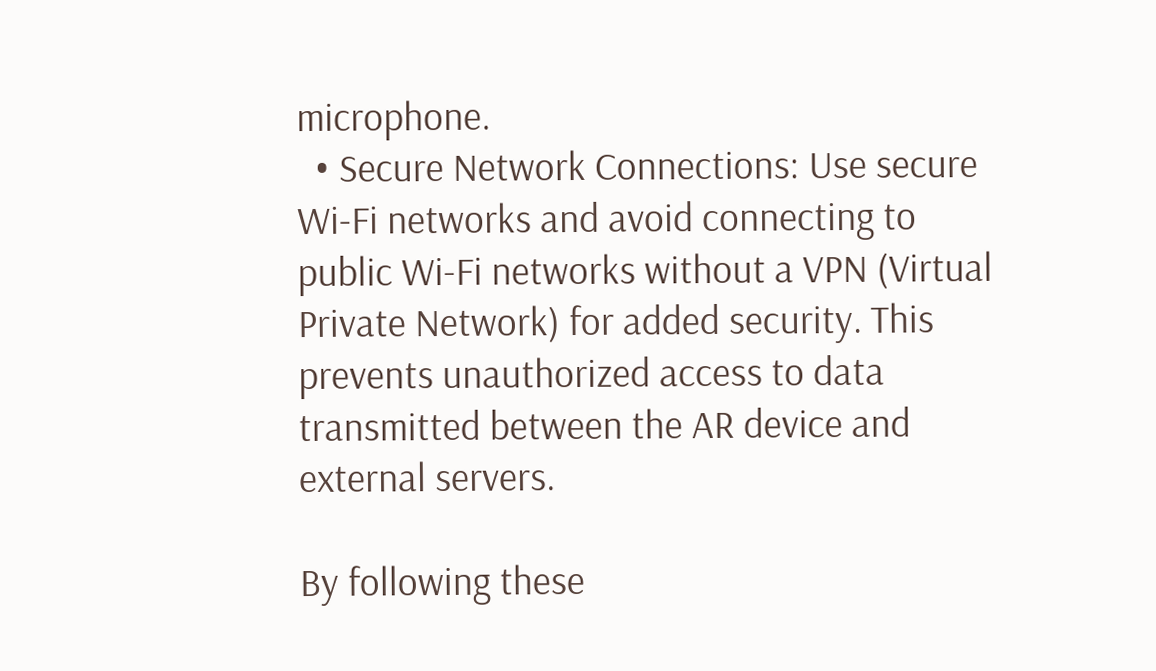microphone.
  • Secure Network Connections: Use secure Wi-Fi networks and avoid connecting to public Wi-Fi networks without a VPN (Virtual Private Network) for added security. This prevents unauthorized access to data transmitted between the AR device and external servers.

By following these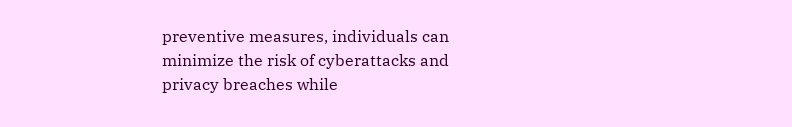preventive measures, individuals can minimize the risk of cyberattacks and privacy breaches while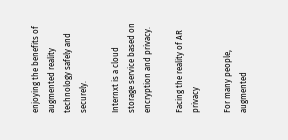enjoying the benefits of augmented reality technology safely and securely.

Internxt is a cloud storage service based on encryption and privacy.

Facing the reality of AR privacy

For many people, augmented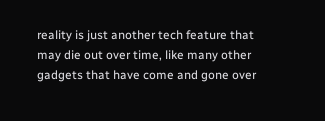reality is just another tech feature that may die out over time, like many other gadgets that have come and gone over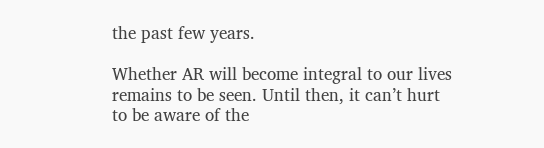the past few years.

Whether AR will become integral to our lives remains to be seen. Until then, it can’t hurt to be aware of the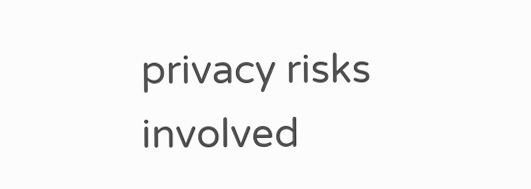privacy risks involved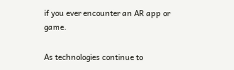if you ever encounter an AR app or game.

As technologies continue to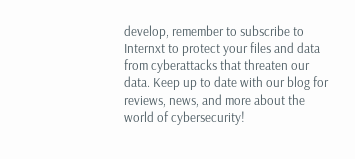develop, remember to subscribe to Internxt to protect your files and data from cyberattacks that threaten our data. Keep up to date with our blog for reviews, news, and more about the world of cybersecurity!